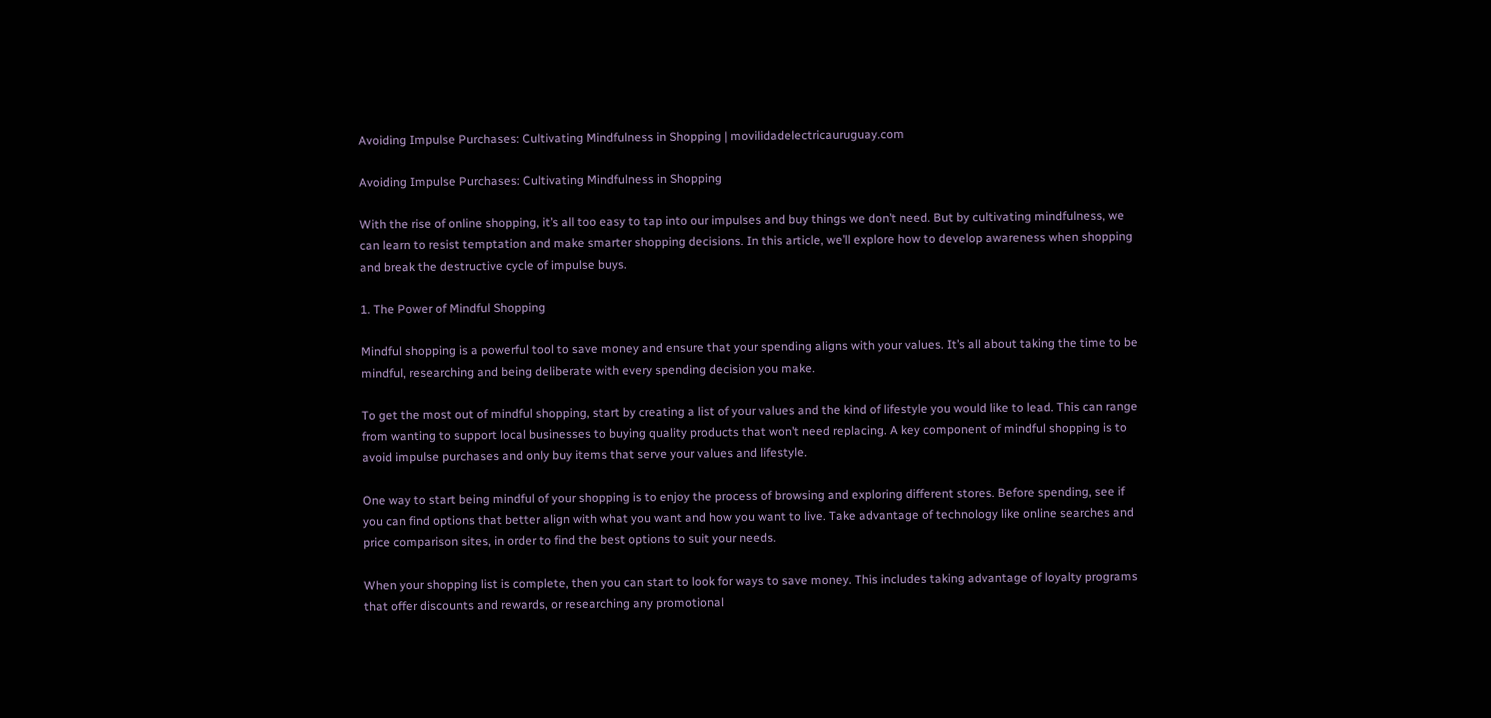Avoiding Impulse Purchases: Cultivating Mindfulness in Shopping | movilidadelectricauruguay.com

Avoiding Impulse Purchases: Cultivating Mindfulness in Shopping

With the rise of online shopping, it’s all too easy to tap into our impulses and buy things we don’t need. But by cultivating mindfulness, we can learn to resist temptation and make smarter shopping decisions. In this article, we’ll explore how to develop awareness when shopping and break the destructive cycle of impulse buys.

1. The Power of Mindful Shopping

Mindful shopping is a powerful tool to save money and ensure that your spending aligns with your values. It’s all about taking the time to be mindful, researching and being deliberate with every spending decision you make.

To get the most out of mindful shopping, start by creating a list of your values and the kind of lifestyle you would like to lead. This can range from wanting to support local businesses to buying quality products that won’t need replacing. A key component of mindful shopping is to avoid impulse purchases and only buy items that serve your values and lifestyle.

One way to start being mindful of your shopping is to enjoy the process of browsing and exploring different stores. Before spending, see if you can find options that better align with what you want and how you want to live. Take advantage of technology like online searches and price comparison sites, in order to find the best options to suit your needs.

When your shopping list is complete, then you can start to look for ways to save money. This includes taking advantage of loyalty programs that offer discounts and rewards, or researching any promotional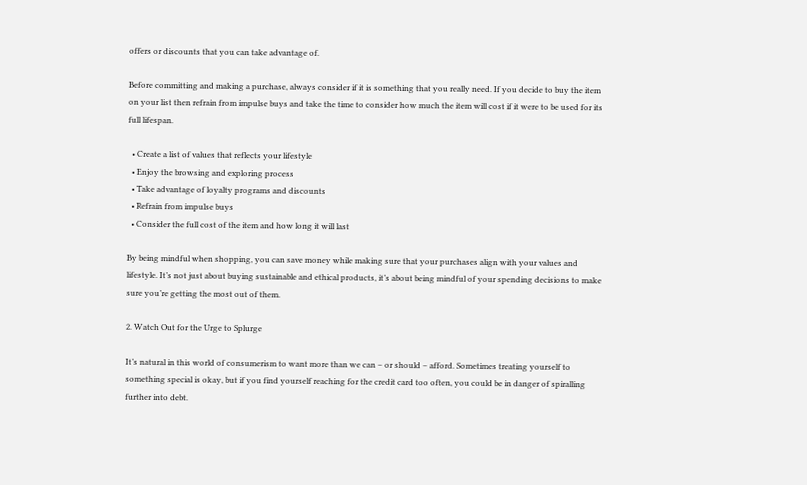offers or discounts that you can take advantage of.

Before committing and making a purchase, always consider if it is something that you really need. If you decide to buy the item on your list then refrain from impulse buys and take the time to consider how much the item will cost if it were to be used for its full lifespan.

  • Create a list of values that reflects your lifestyle
  • Enjoy the browsing and exploring process
  • Take advantage of loyalty programs and discounts
  • Refrain from impulse buys
  • Consider the full cost of the item and how long it will last

By being mindful when shopping, you can save money while making sure that your purchases align with your values and lifestyle. It’s not just about buying sustainable and ethical products, it’s about being mindful of your spending decisions to make sure you’re getting the most out of them.

2. Watch Out for the Urge to Splurge

It’s natural in this world of consumerism to want more than we can – or should – afford. Sometimes treating yourself to something special is okay, but if you find yourself reaching for the credit card too often, you could be in danger of spiralling further into debt.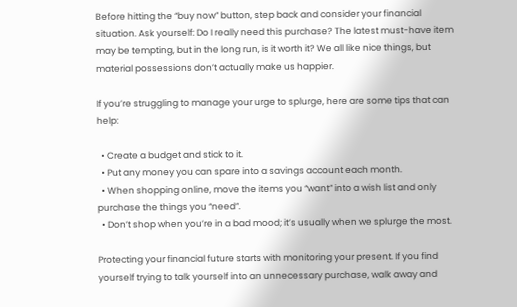Before hitting the “buy now” button, step back and consider your financial situation. Ask yourself: Do I really need this purchase? The latest must-have item may be tempting, but in the long run, is it worth it? We all like nice things, but material possessions don’t actually make us happier.

If you’re struggling to manage your urge to splurge, here are some tips that can help:

  • Create a budget and stick to it.
  • Put any money you can spare into a savings account each month.
  • When shopping online, move the items you “want” into a wish list and only purchase the things you “need”.
  • Don’t shop when you’re in a bad mood; it’s usually when we splurge the most.

Protecting your financial future starts with monitoring your present. If you find yourself trying to talk yourself into an unnecessary purchase, walk away and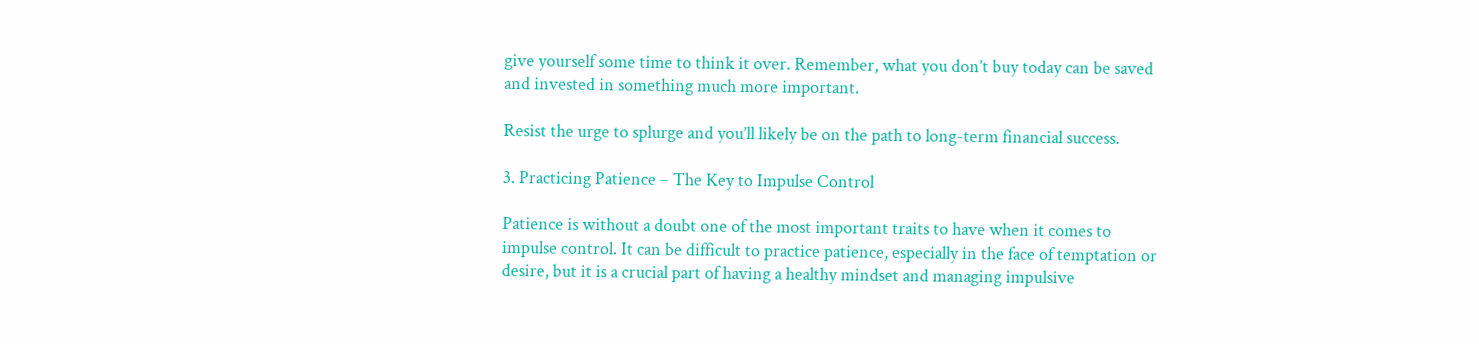give yourself some time to think it over. Remember, what you don’t buy today can be saved and invested in something much more important.

Resist the urge to splurge and you’ll likely be on the path to long-term financial success.

3. Practicing Patience – The Key to Impulse Control

Patience is without a doubt one of the most important traits to have when it comes to impulse control. It can be difficult to practice patience, especially in the face of temptation or desire, but it is a crucial part of having a healthy mindset and managing impulsive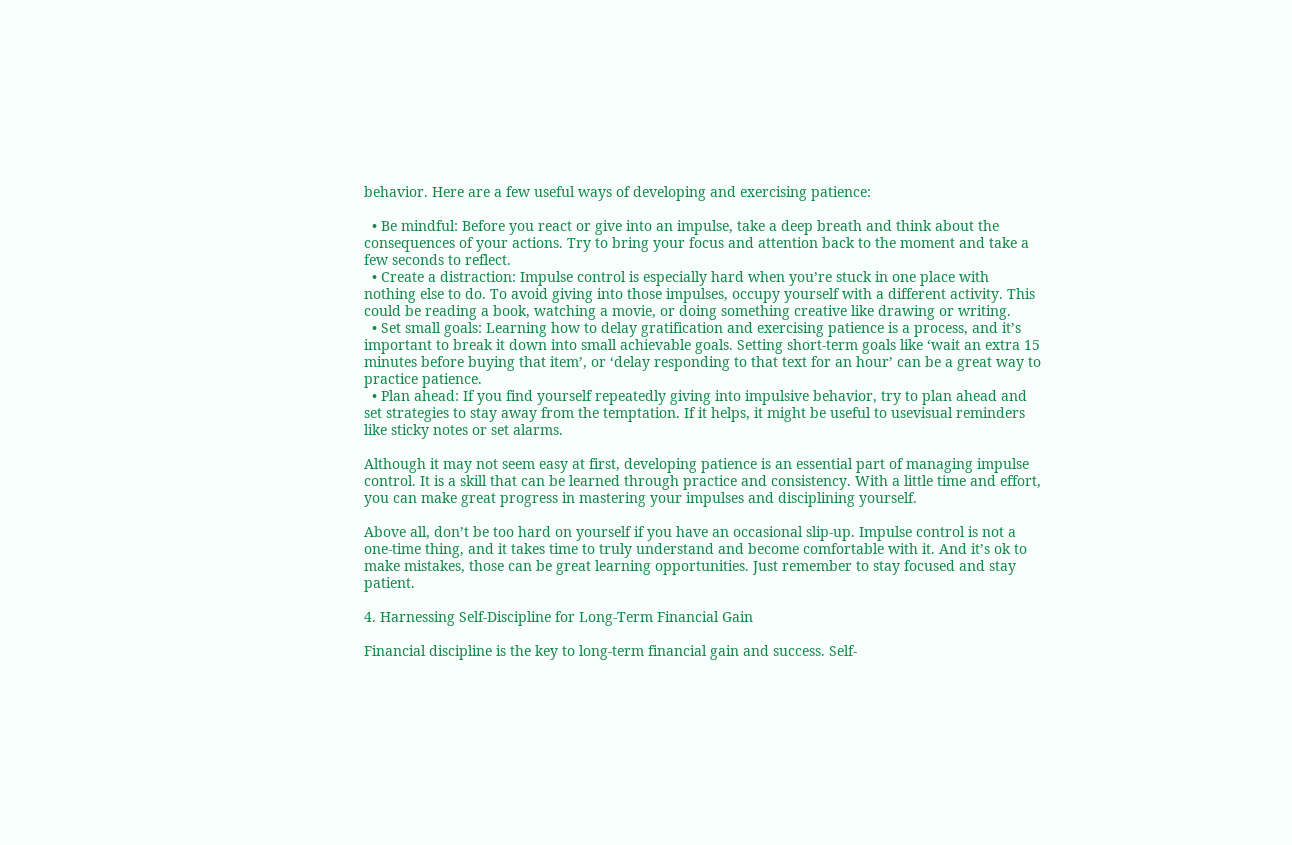behavior. Here are a few useful ways of developing and exercising patience:

  • Be mindful: Before you react or give into an impulse, take a deep breath and think about the consequences of your actions. Try to bring your focus and attention back to the moment and take a few seconds to reflect.
  • Create a distraction: Impulse control is especially hard when you’re stuck in one place with nothing else to do. To avoid giving into those impulses, occupy yourself with a different activity. This could be reading a book, watching a movie, or doing something creative like drawing or writing.
  • Set small goals: Learning how to delay gratification and exercising patience is a process, and it’s important to break it down into small achievable goals. Setting short-term goals like ‘wait an extra 15 minutes before buying that item’, or ‘delay responding to that text for an hour’ can be a great way to practice patience.
  • Plan ahead: If you find yourself repeatedly giving into impulsive behavior, try to plan ahead and set strategies to stay away from the temptation. If it helps, it might be useful to usevisual reminders like sticky notes or set alarms.

Although it may not seem easy at first, developing patience is an essential part of managing impulse control. It is a skill that can be learned through practice and consistency. With a little time and effort, you can make great progress in mastering your impulses and disciplining yourself.

Above all, don’t be too hard on yourself if you have an occasional slip-up. Impulse control is not a one-time thing, and it takes time to truly understand and become comfortable with it. And it’s ok to make mistakes, those can be great learning opportunities. Just remember to stay focused and stay patient.

4. Harnessing Self-Discipline for Long-Term Financial Gain

Financial discipline is the key to long-term financial gain and success. Self-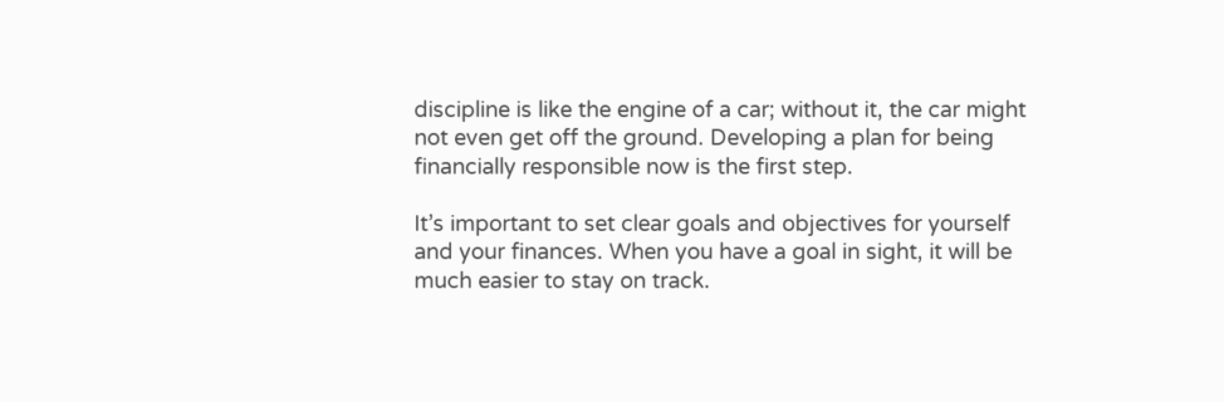discipline is like the engine of a car; without it, the car might not even get off the ground. Developing a plan for being financially responsible now is the first step.

It’s important to set clear goals and objectives for yourself and your finances. When you have a goal in sight, it will be much easier to stay on track.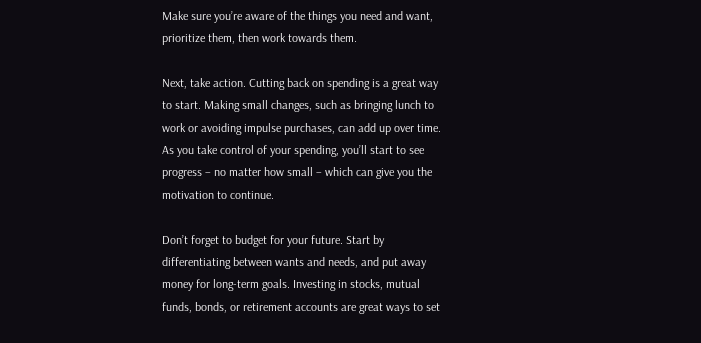Make sure you’re aware of the things you need and want, prioritize them, then work towards them.

Next, take action. Cutting back on spending is a great way to start. Making small changes, such as bringing lunch to work or avoiding impulse purchases, can add up over time. As you take control of your spending, you’ll start to see progress – no matter how small – which can give you the motivation to continue.

Don’t forget to budget for your future. Start by differentiating between wants and needs, and put away money for long-term goals. Investing in stocks, mutual funds, bonds, or retirement accounts are great ways to set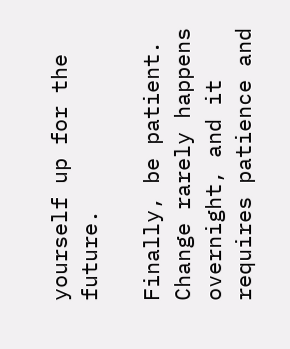yourself up for the future.

Finally, be patient. Change rarely happens overnight, and it requires patience and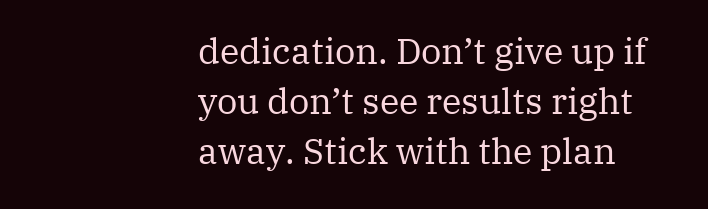dedication. Don’t give up if you don’t see results right away. Stick with the plan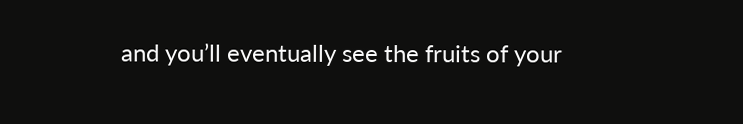and you’ll eventually see the fruits of your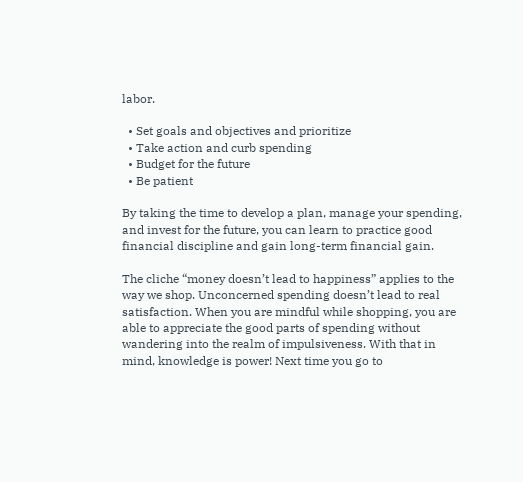labor.

  • Set goals and objectives and prioritize
  • Take action and curb spending
  • Budget for the future
  • Be patient

By taking the time to develop a plan, manage your spending, and invest for the future, you can learn to practice good financial discipline and gain long-term financial gain.

The cliche “money doesn’t lead to happiness” applies to the way we shop. Unconcerned spending doesn’t lead to real satisfaction. When you are mindful while shopping, you are able to appreciate the good parts of spending without wandering into the realm of impulsiveness. With that in mind, knowledge is power! Next time you go to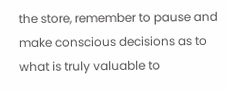the store, remember to pause and make conscious decisions as to what is truly valuable to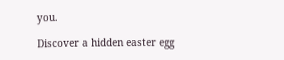you.

Discover a hidden easter egg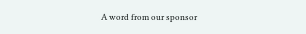A word from our sponsor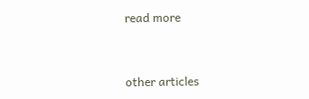read more


other articles